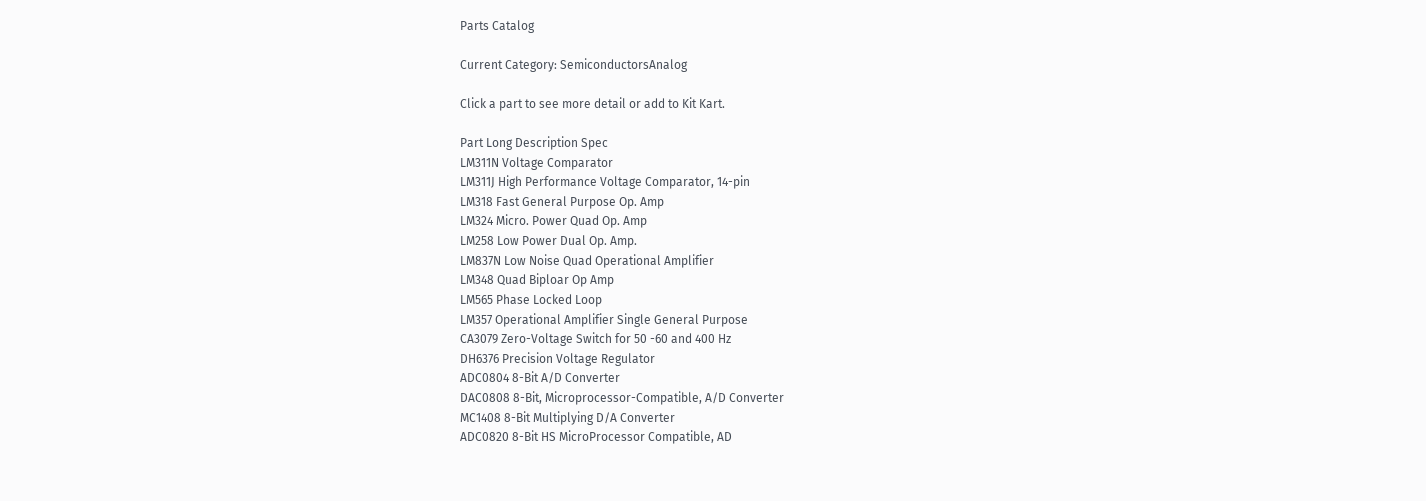Parts Catalog

Current Category: SemiconductorsAnalog

Click a part to see more detail or add to Kit Kart.

Part Long Description Spec
LM311N Voltage Comparator
LM311J High Performance Voltage Comparator, 14-pin
LM318 Fast General Purpose Op. Amp
LM324 Micro. Power Quad Op. Amp
LM258 Low Power Dual Op. Amp.
LM837N Low Noise Quad Operational Amplifier
LM348 Quad Biploar Op Amp
LM565 Phase Locked Loop
LM357 Operational Amplifier Single General Purpose
CA3079 Zero-Voltage Switch for 50 -60 and 400 Hz
DH6376 Precision Voltage Regulator
ADC0804 8-Bit A/D Converter
DAC0808 8-Bit, Microprocessor-Compatible, A/D Converter
MC1408 8-Bit Multiplying D/A Converter
ADC0820 8-Bit HS MicroProcessor Compatible, AD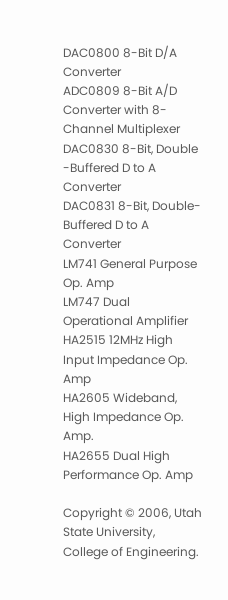DAC0800 8-Bit D/A Converter
ADC0809 8-Bit A/D Converter with 8-Channel Multiplexer
DAC0830 8-Bit, Double -Buffered D to A Converter
DAC0831 8-Bit, Double-Buffered D to A Converter
LM741 General Purpose Op. Amp
LM747 Dual Operational Amplifier
HA2515 12MHz High Input Impedance Op. Amp
HA2605 Wideband, High Impedance Op. Amp.
HA2655 Dual High Performance Op. Amp

Copyright © 2006, Utah State University, College of Engineering.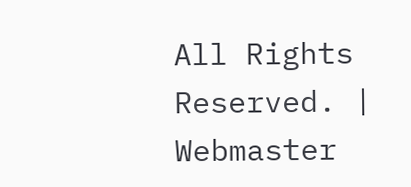All Rights Reserved. | Webmaster